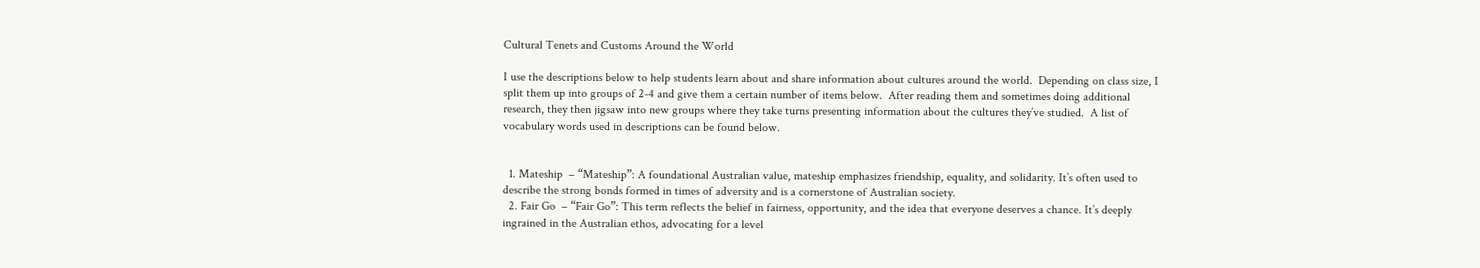Cultural Tenets and Customs Around the World

I use the descriptions below to help students learn about and share information about cultures around the world.  Depending on class size, I split them up into groups of 2-4 and give them a certain number of items below.  After reading them and sometimes doing additional research, they then jigsaw into new groups where they take turns presenting information about the cultures they’ve studied.  A list of vocabulary words used in descriptions can be found below.


  1. Mateship  – “Mateship”: A foundational Australian value, mateship emphasizes friendship, equality, and solidarity. It’s often used to describe the strong bonds formed in times of adversity and is a cornerstone of Australian society.
  2. Fair Go  – “Fair Go”: This term reflects the belief in fairness, opportunity, and the idea that everyone deserves a chance. It’s deeply ingrained in the Australian ethos, advocating for a level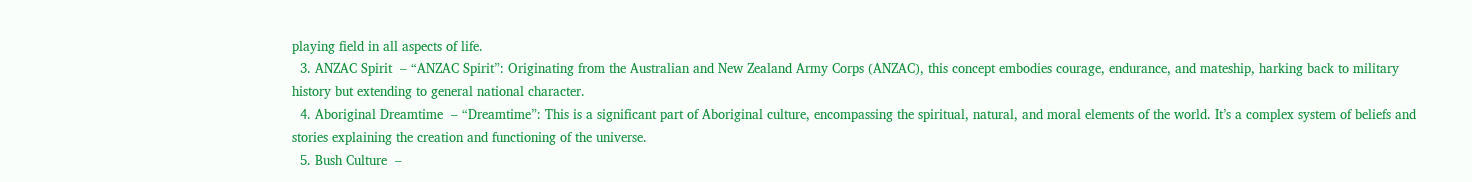playing field in all aspects of life.
  3. ANZAC Spirit  – “ANZAC Spirit”: Originating from the Australian and New Zealand Army Corps (ANZAC), this concept embodies courage, endurance, and mateship, harking back to military history but extending to general national character.
  4. Aboriginal Dreamtime  – “Dreamtime”: This is a significant part of Aboriginal culture, encompassing the spiritual, natural, and moral elements of the world. It’s a complex system of beliefs and stories explaining the creation and functioning of the universe.
  5. Bush Culture  –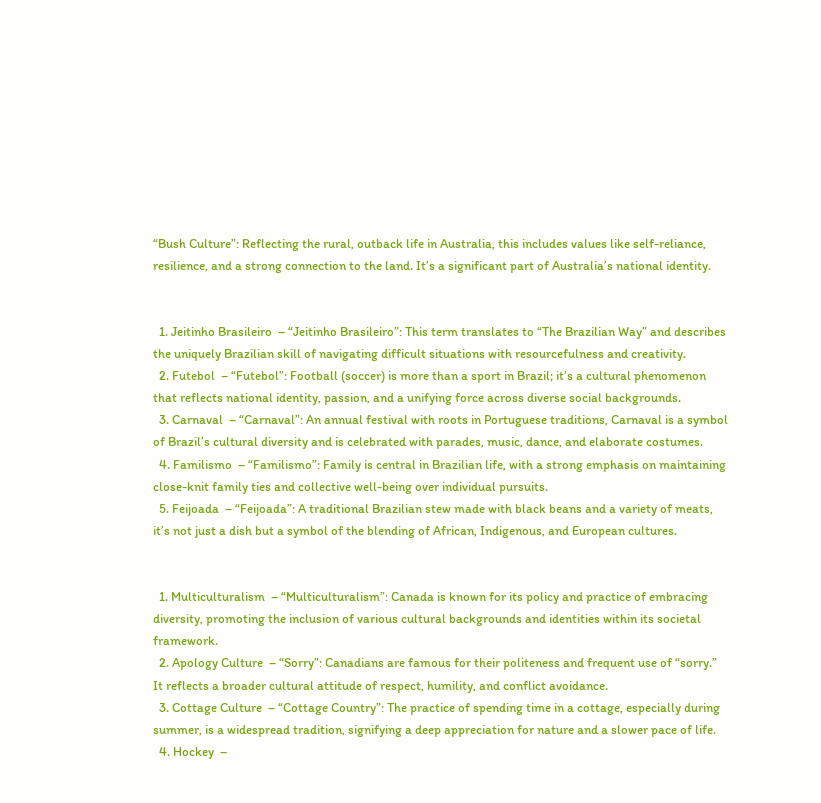“Bush Culture”: Reflecting the rural, outback life in Australia, this includes values like self-reliance, resilience, and a strong connection to the land. It’s a significant part of Australia’s national identity.


  1. Jeitinho Brasileiro  – “Jeitinho Brasileiro”: This term translates to “The Brazilian Way” and describes the uniquely Brazilian skill of navigating difficult situations with resourcefulness and creativity.
  2. Futebol  – “Futebol”: Football (soccer) is more than a sport in Brazil; it’s a cultural phenomenon that reflects national identity, passion, and a unifying force across diverse social backgrounds.
  3. Carnaval  – “Carnaval”: An annual festival with roots in Portuguese traditions, Carnaval is a symbol of Brazil’s cultural diversity and is celebrated with parades, music, dance, and elaborate costumes.
  4. Familismo  – “Familismo”: Family is central in Brazilian life, with a strong emphasis on maintaining close-knit family ties and collective well-being over individual pursuits.
  5. Feijoada  – “Feijoada”: A traditional Brazilian stew made with black beans and a variety of meats, it’s not just a dish but a symbol of the blending of African, Indigenous, and European cultures.


  1. Multiculturalism  – “Multiculturalism”: Canada is known for its policy and practice of embracing diversity, promoting the inclusion of various cultural backgrounds and identities within its societal framework.
  2. Apology Culture  – “Sorry”: Canadians are famous for their politeness and frequent use of “sorry.” It reflects a broader cultural attitude of respect, humility, and conflict avoidance.
  3. Cottage Culture  – “Cottage Country”: The practice of spending time in a cottage, especially during summer, is a widespread tradition, signifying a deep appreciation for nature and a slower pace of life.
  4. Hockey  –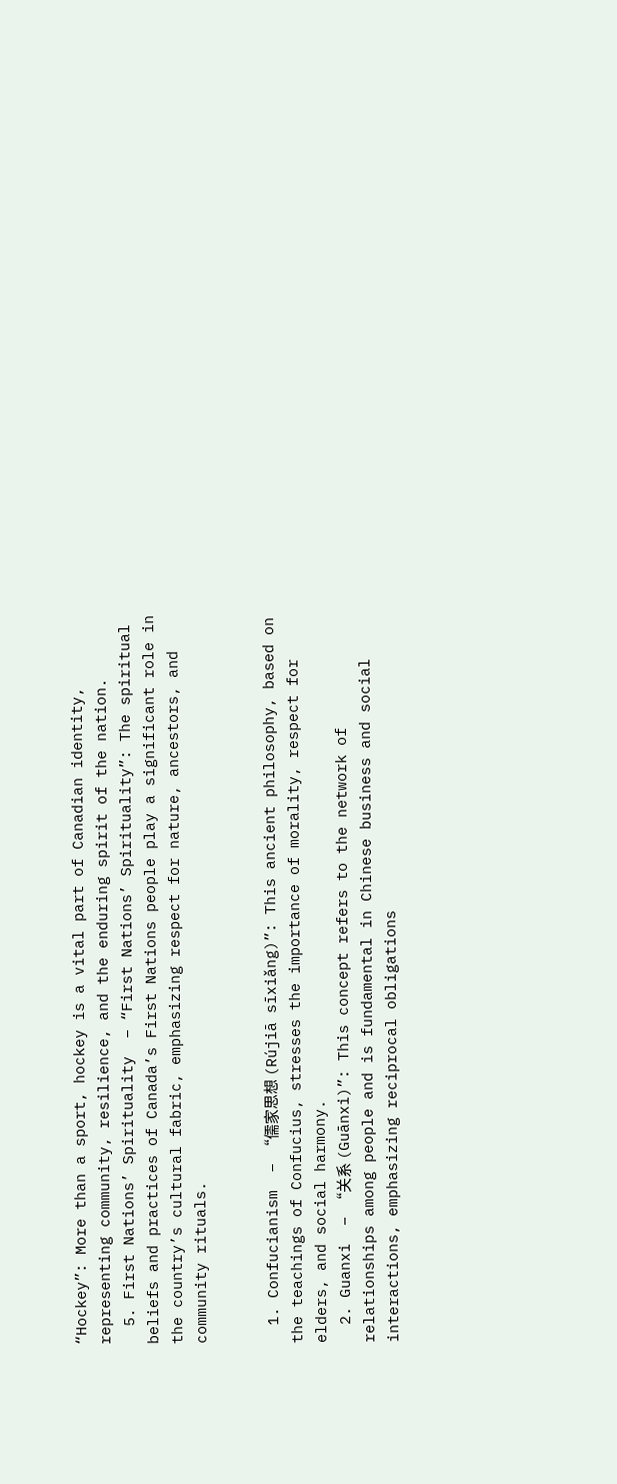“Hockey”: More than a sport, hockey is a vital part of Canadian identity, representing community, resilience, and the enduring spirit of the nation.
  5. First Nations’ Spirituality  – “First Nations’ Spirituality”: The spiritual beliefs and practices of Canada’s First Nations people play a significant role in the country’s cultural fabric, emphasizing respect for nature, ancestors, and community rituals.


  1. Confucianism  – “儒家思想 (Rújiā sīxiǎng)”: This ancient philosophy, based on the teachings of Confucius, stresses the importance of morality, respect for elders, and social harmony.
  2. Guanxi  – “关系 (Guānxi)”: This concept refers to the network of relationships among people and is fundamental in Chinese business and social interactions, emphasizing reciprocal obligations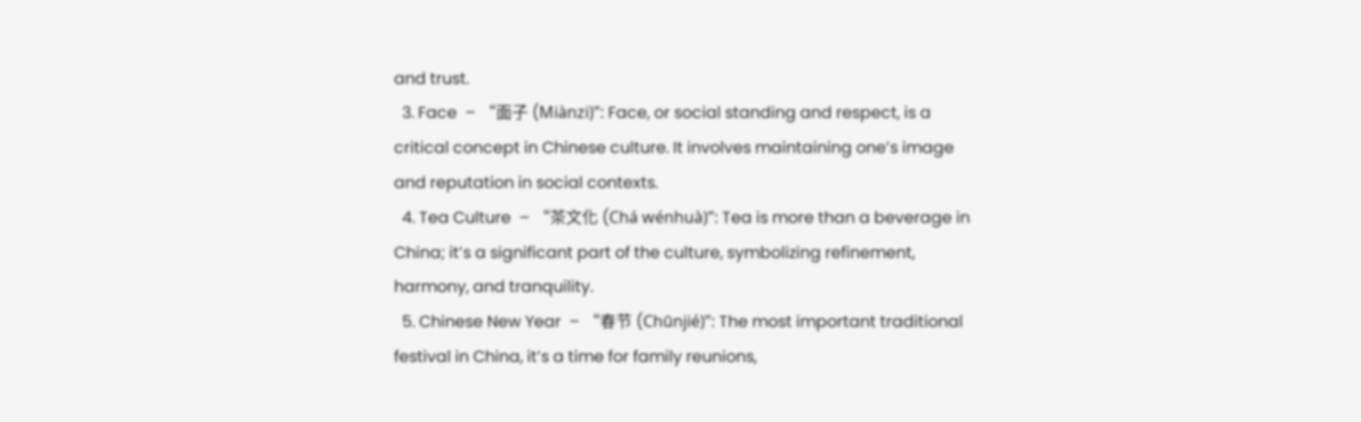and trust.
  3. Face  – “面子 (Miànzi)”: Face, or social standing and respect, is a critical concept in Chinese culture. It involves maintaining one’s image and reputation in social contexts.
  4. Tea Culture  – “茶文化 (Chá wénhuà)”: Tea is more than a beverage in China; it’s a significant part of the culture, symbolizing refinement, harmony, and tranquility.
  5. Chinese New Year  – “春节 (Chūnjié)”: The most important traditional festival in China, it’s a time for family reunions,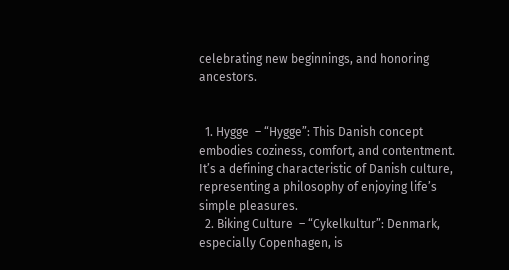celebrating new beginnings, and honoring ancestors.


  1. Hygge  – “Hygge”: This Danish concept embodies coziness, comfort, and contentment. It’s a defining characteristic of Danish culture, representing a philosophy of enjoying life’s simple pleasures.
  2. Biking Culture  – “Cykelkultur”: Denmark, especially Copenhagen, is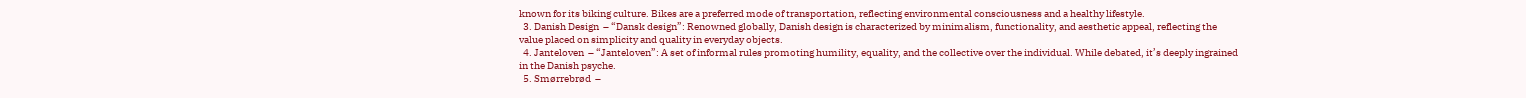known for its biking culture. Bikes are a preferred mode of transportation, reflecting environmental consciousness and a healthy lifestyle.
  3. Danish Design  – “Dansk design”: Renowned globally, Danish design is characterized by minimalism, functionality, and aesthetic appeal, reflecting the value placed on simplicity and quality in everyday objects.
  4. Janteloven  – “Janteloven”: A set of informal rules promoting humility, equality, and the collective over the individual. While debated, it’s deeply ingrained in the Danish psyche.
  5. Smørrebrød  –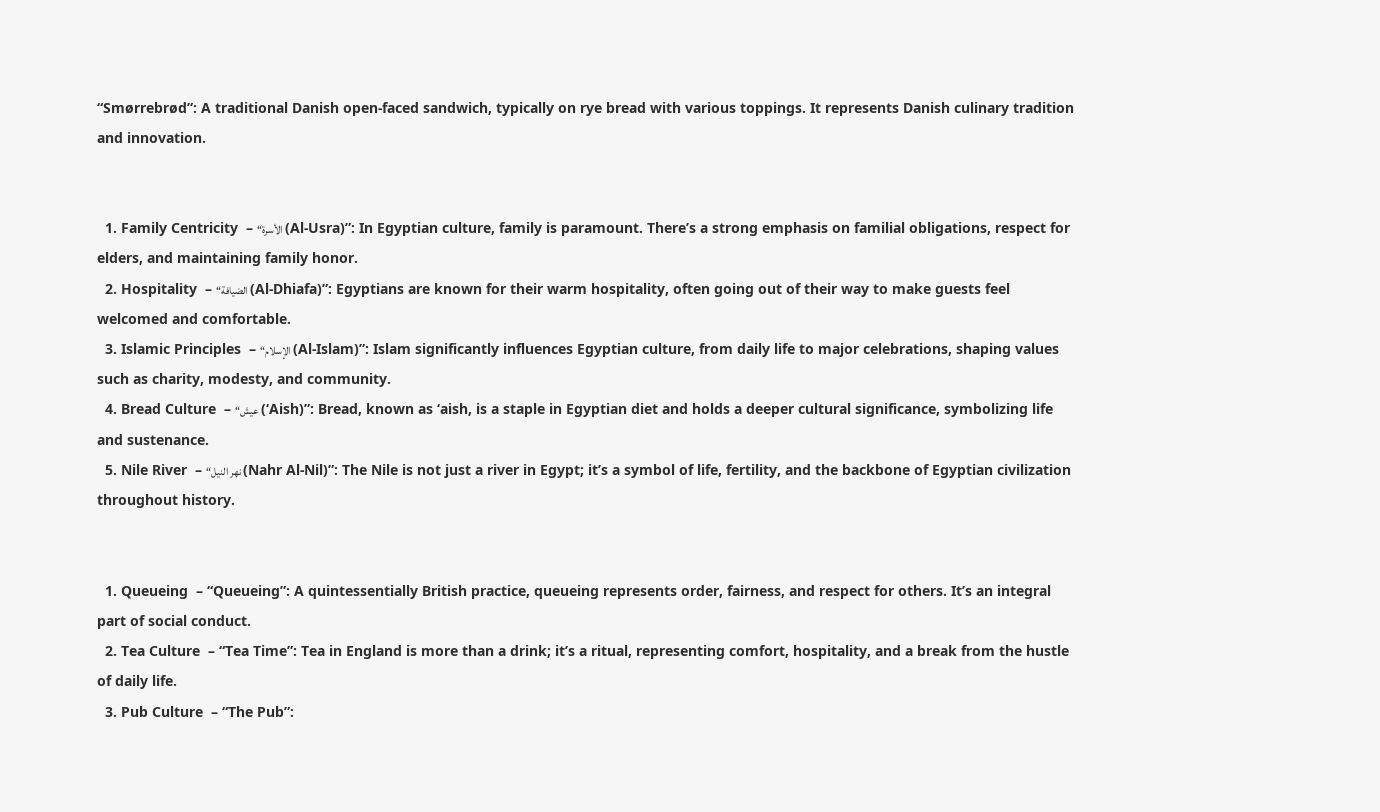“Smørrebrød”: A traditional Danish open-faced sandwich, typically on rye bread with various toppings. It represents Danish culinary tradition and innovation.


  1. Family Centricity  – “الأسرة (Al-Usra)”: In Egyptian culture, family is paramount. There’s a strong emphasis on familial obligations, respect for elders, and maintaining family honor.
  2. Hospitality  – “الضيافة (Al-Dhiafa)”: Egyptians are known for their warm hospitality, often going out of their way to make guests feel welcomed and comfortable.
  3. Islamic Principles  – “الإسلام (Al-Islam)”: Islam significantly influences Egyptian culture, from daily life to major celebrations, shaping values such as charity, modesty, and community.
  4. Bread Culture  – “عيش (‘Aish)”: Bread, known as ‘aish, is a staple in Egyptian diet and holds a deeper cultural significance, symbolizing life and sustenance.
  5. Nile River  – “نهر النيل (Nahr Al-Nil)”: The Nile is not just a river in Egypt; it’s a symbol of life, fertility, and the backbone of Egyptian civilization throughout history.


  1. Queueing  – “Queueing”: A quintessentially British practice, queueing represents order, fairness, and respect for others. It’s an integral part of social conduct.
  2. Tea Culture  – “Tea Time”: Tea in England is more than a drink; it’s a ritual, representing comfort, hospitality, and a break from the hustle of daily life.
  3. Pub Culture  – “The Pub”: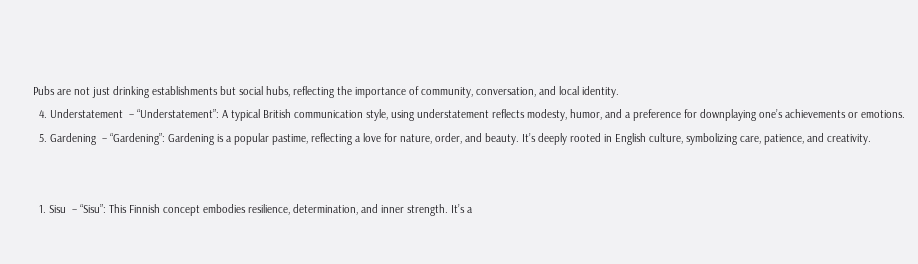Pubs are not just drinking establishments but social hubs, reflecting the importance of community, conversation, and local identity.
  4. Understatement  – “Understatement”: A typical British communication style, using understatement reflects modesty, humor, and a preference for downplaying one’s achievements or emotions.
  5. Gardening  – “Gardening”: Gardening is a popular pastime, reflecting a love for nature, order, and beauty. It’s deeply rooted in English culture, symbolizing care, patience, and creativity.


  1. Sisu  – “Sisu”: This Finnish concept embodies resilience, determination, and inner strength. It’s a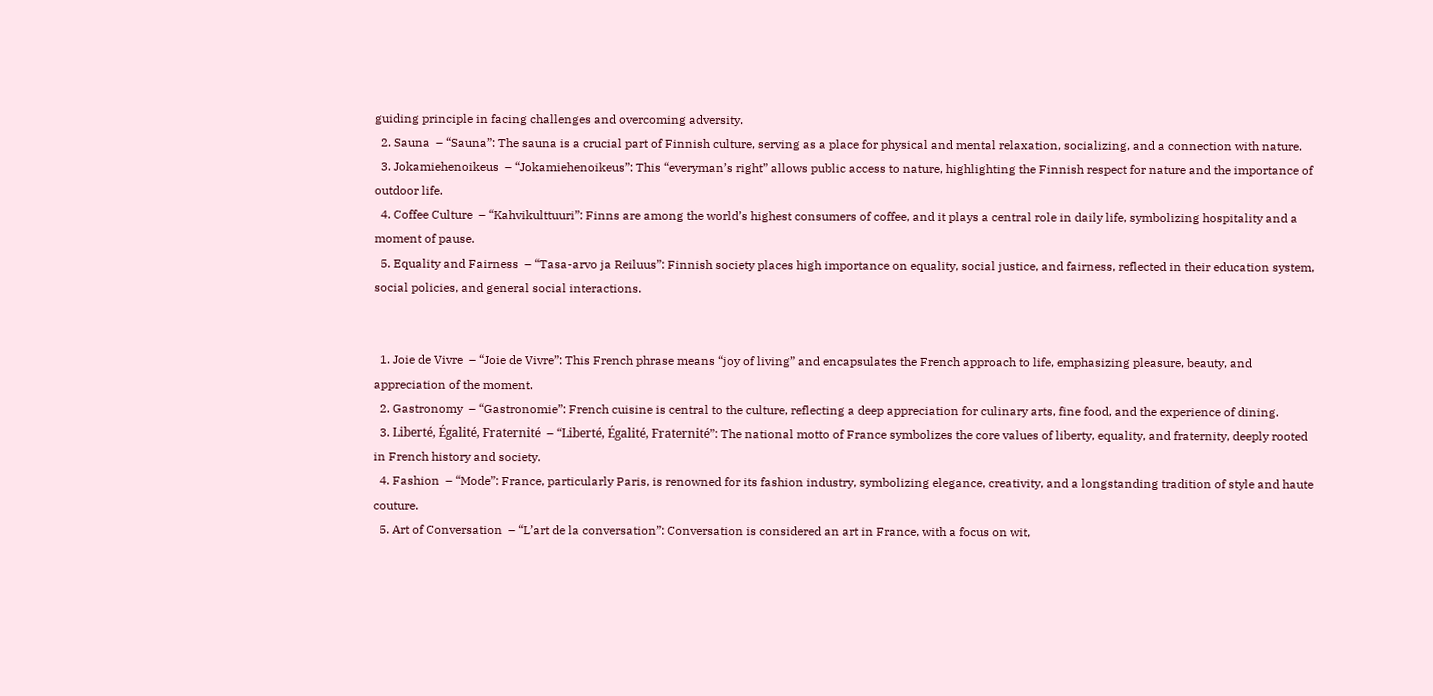guiding principle in facing challenges and overcoming adversity.
  2. Sauna  – “Sauna”: The sauna is a crucial part of Finnish culture, serving as a place for physical and mental relaxation, socializing, and a connection with nature.
  3. Jokamiehenoikeus  – “Jokamiehenoikeus”: This “everyman’s right” allows public access to nature, highlighting the Finnish respect for nature and the importance of outdoor life.
  4. Coffee Culture  – “Kahvikulttuuri”: Finns are among the world’s highest consumers of coffee, and it plays a central role in daily life, symbolizing hospitality and a moment of pause.
  5. Equality and Fairness  – “Tasa-arvo ja Reiluus”: Finnish society places high importance on equality, social justice, and fairness, reflected in their education system, social policies, and general social interactions.


  1. Joie de Vivre  – “Joie de Vivre”: This French phrase means “joy of living” and encapsulates the French approach to life, emphasizing pleasure, beauty, and appreciation of the moment.
  2. Gastronomy  – “Gastronomie”: French cuisine is central to the culture, reflecting a deep appreciation for culinary arts, fine food, and the experience of dining.
  3. Liberté, Égalité, Fraternité  – “Liberté, Égalité, Fraternité”: The national motto of France symbolizes the core values of liberty, equality, and fraternity, deeply rooted in French history and society.
  4. Fashion  – “Mode”: France, particularly Paris, is renowned for its fashion industry, symbolizing elegance, creativity, and a longstanding tradition of style and haute couture.
  5. Art of Conversation  – “L’art de la conversation”: Conversation is considered an art in France, with a focus on wit,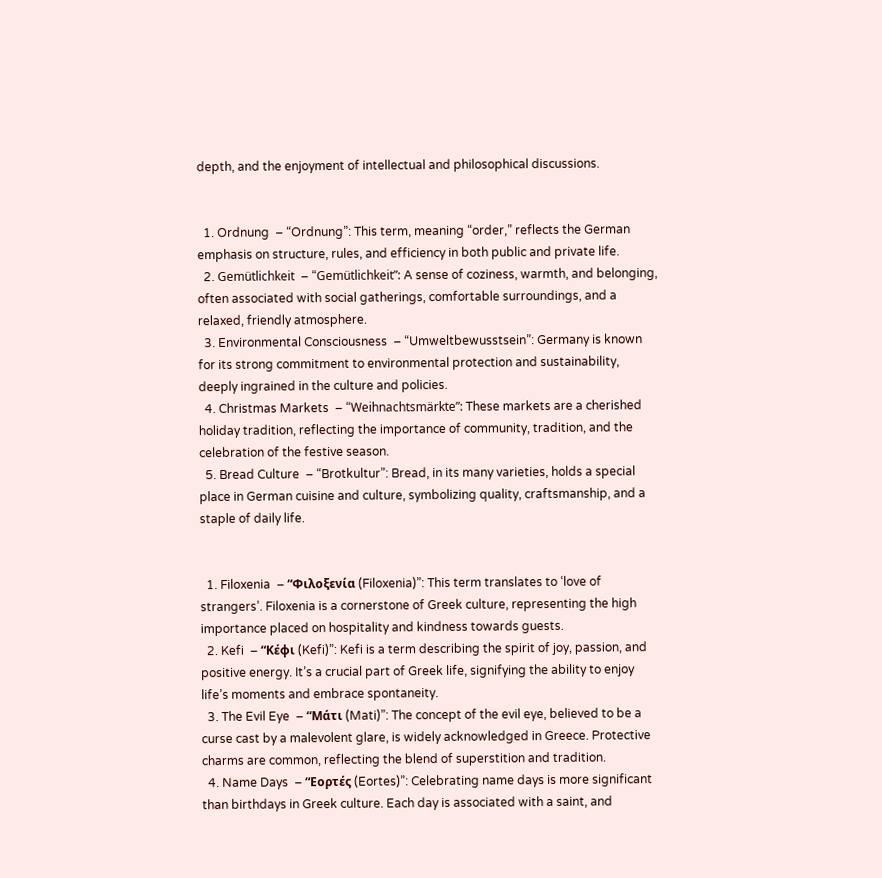depth, and the enjoyment of intellectual and philosophical discussions.


  1. Ordnung  – “Ordnung”: This term, meaning “order,” reflects the German emphasis on structure, rules, and efficiency in both public and private life.
  2. Gemütlichkeit  – “Gemütlichkeit”: A sense of coziness, warmth, and belonging, often associated with social gatherings, comfortable surroundings, and a relaxed, friendly atmosphere.
  3. Environmental Consciousness  – “Umweltbewusstsein”: Germany is known for its strong commitment to environmental protection and sustainability, deeply ingrained in the culture and policies.
  4. Christmas Markets  – “Weihnachtsmärkte”: These markets are a cherished holiday tradition, reflecting the importance of community, tradition, and the celebration of the festive season.
  5. Bread Culture  – “Brotkultur”: Bread, in its many varieties, holds a special place in German cuisine and culture, symbolizing quality, craftsmanship, and a staple of daily life.


  1. Filoxenia  – “Φιλοξενία (Filoxenia)”: This term translates to ‘love of strangers’. Filoxenia is a cornerstone of Greek culture, representing the high importance placed on hospitality and kindness towards guests.
  2. Kefi  – “Κέφι (Kefi)”: Kefi is a term describing the spirit of joy, passion, and positive energy. It’s a crucial part of Greek life, signifying the ability to enjoy life’s moments and embrace spontaneity.
  3. The Evil Eye  – “Μάτι (Mati)”: The concept of the evil eye, believed to be a curse cast by a malevolent glare, is widely acknowledged in Greece. Protective charms are common, reflecting the blend of superstition and tradition.
  4. Name Days  – “Εορτές (Eortes)”: Celebrating name days is more significant than birthdays in Greek culture. Each day is associated with a saint, and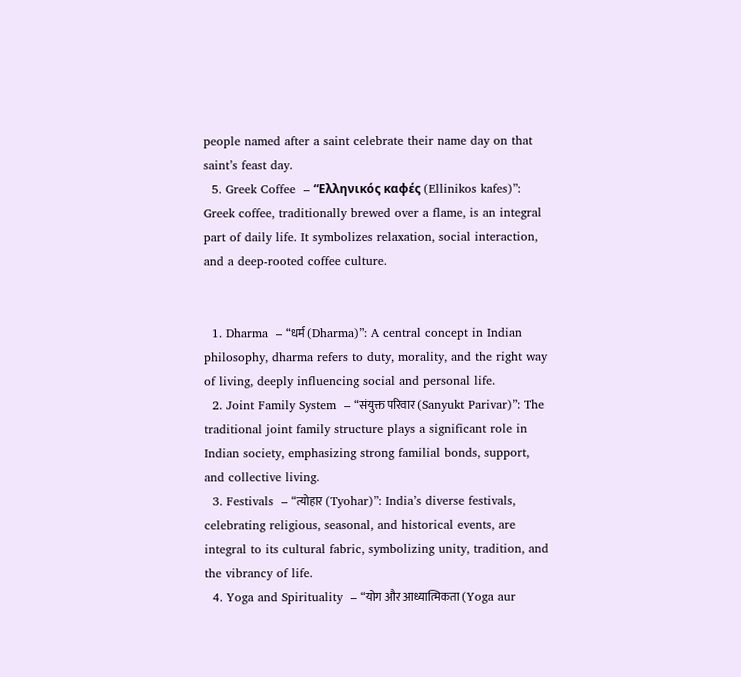people named after a saint celebrate their name day on that saint’s feast day.
  5. Greek Coffee  – “Ελληνικός καφές (Ellinikos kafes)”: Greek coffee, traditionally brewed over a flame, is an integral part of daily life. It symbolizes relaxation, social interaction, and a deep-rooted coffee culture.


  1. Dharma  – “धर्म (Dharma)”: A central concept in Indian philosophy, dharma refers to duty, morality, and the right way of living, deeply influencing social and personal life.
  2. Joint Family System  – “संयुक्त परिवार (Sanyukt Parivar)”: The traditional joint family structure plays a significant role in Indian society, emphasizing strong familial bonds, support, and collective living.
  3. Festivals  – “त्योहार (Tyohar)”: India’s diverse festivals, celebrating religious, seasonal, and historical events, are integral to its cultural fabric, symbolizing unity, tradition, and the vibrancy of life.
  4. Yoga and Spirituality  – “योग और आध्यात्मिकता (Yoga aur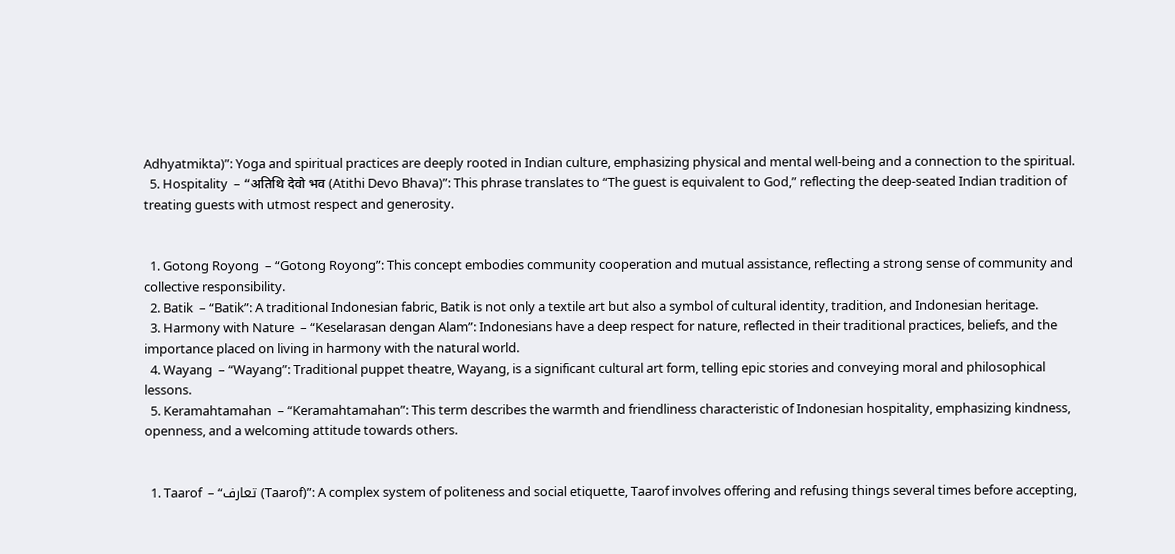Adhyatmikta)”: Yoga and spiritual practices are deeply rooted in Indian culture, emphasizing physical and mental well-being and a connection to the spiritual.
  5. Hospitality  – “अतिथि देवो भव (Atithi Devo Bhava)”: This phrase translates to “The guest is equivalent to God,” reflecting the deep-seated Indian tradition of treating guests with utmost respect and generosity.


  1. Gotong Royong  – “Gotong Royong”: This concept embodies community cooperation and mutual assistance, reflecting a strong sense of community and collective responsibility.
  2. Batik  – “Batik”: A traditional Indonesian fabric, Batik is not only a textile art but also a symbol of cultural identity, tradition, and Indonesian heritage.
  3. Harmony with Nature  – “Keselarasan dengan Alam”: Indonesians have a deep respect for nature, reflected in their traditional practices, beliefs, and the importance placed on living in harmony with the natural world.
  4. Wayang  – “Wayang”: Traditional puppet theatre, Wayang, is a significant cultural art form, telling epic stories and conveying moral and philosophical lessons.
  5. Keramahtamahan  – “Keramahtamahan”: This term describes the warmth and friendliness characteristic of Indonesian hospitality, emphasizing kindness, openness, and a welcoming attitude towards others.


  1. Taarof  – “تعارف (Taarof)”: A complex system of politeness and social etiquette, Taarof involves offering and refusing things several times before accepting,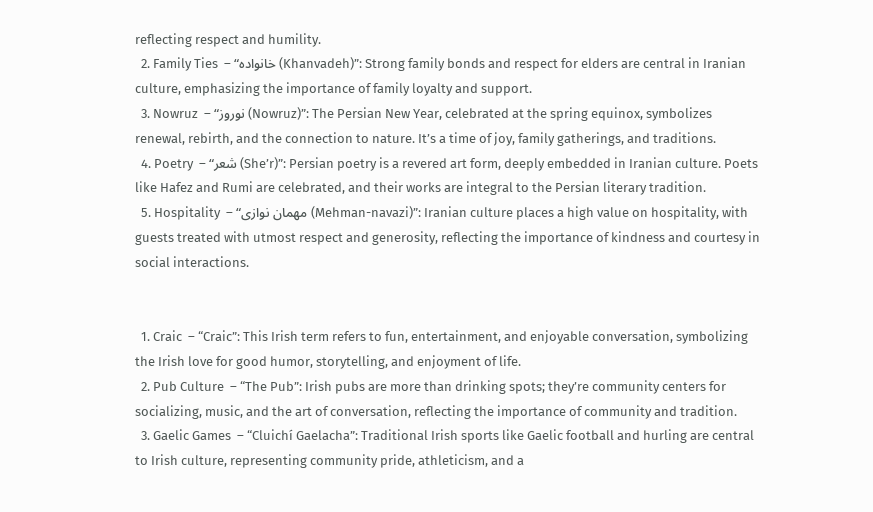reflecting respect and humility.
  2. Family Ties  – “خانواده (Khanvadeh)”: Strong family bonds and respect for elders are central in Iranian culture, emphasizing the importance of family loyalty and support.
  3. Nowruz  – “نوروز (Nowruz)”: The Persian New Year, celebrated at the spring equinox, symbolizes renewal, rebirth, and the connection to nature. It’s a time of joy, family gatherings, and traditions.
  4. Poetry  – “شعر (She’r)”: Persian poetry is a revered art form, deeply embedded in Iranian culture. Poets like Hafez and Rumi are celebrated, and their works are integral to the Persian literary tradition.
  5. Hospitality  – “مهمان نوازی (Mehman-navazi)”: Iranian culture places a high value on hospitality, with guests treated with utmost respect and generosity, reflecting the importance of kindness and courtesy in social interactions.


  1. Craic  – “Craic”: This Irish term refers to fun, entertainment, and enjoyable conversation, symbolizing the Irish love for good humor, storytelling, and enjoyment of life.
  2. Pub Culture  – “The Pub”: Irish pubs are more than drinking spots; they’re community centers for socializing, music, and the art of conversation, reflecting the importance of community and tradition.
  3. Gaelic Games  – “Cluichí Gaelacha”: Traditional Irish sports like Gaelic football and hurling are central to Irish culture, representing community pride, athleticism, and a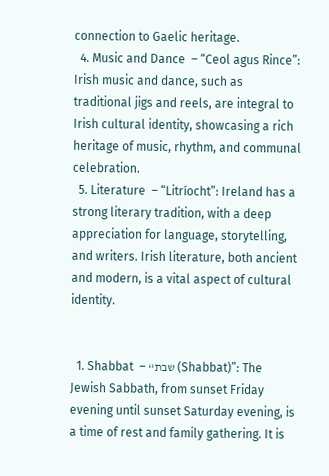connection to Gaelic heritage.
  4. Music and Dance  – “Ceol agus Rince”: Irish music and dance, such as traditional jigs and reels, are integral to Irish cultural identity, showcasing a rich heritage of music, rhythm, and communal celebration.
  5. Literature  – “Litríocht”: Ireland has a strong literary tradition, with a deep appreciation for language, storytelling, and writers. Irish literature, both ancient and modern, is a vital aspect of cultural identity.


  1. Shabbat  – “שבת (Shabbat)”: The Jewish Sabbath, from sunset Friday evening until sunset Saturday evening, is a time of rest and family gathering. It is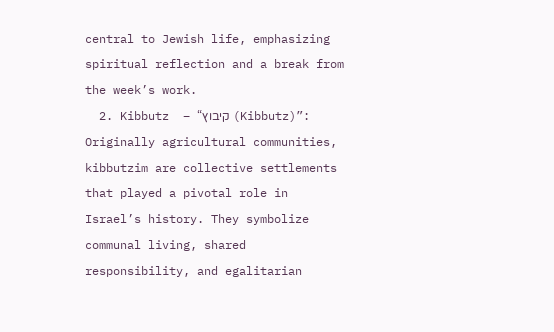central to Jewish life, emphasizing spiritual reflection and a break from the week’s work.
  2. Kibbutz  – “קיבוץ (Kibbutz)”: Originally agricultural communities, kibbutzim are collective settlements that played a pivotal role in Israel’s history. They symbolize communal living, shared responsibility, and egalitarian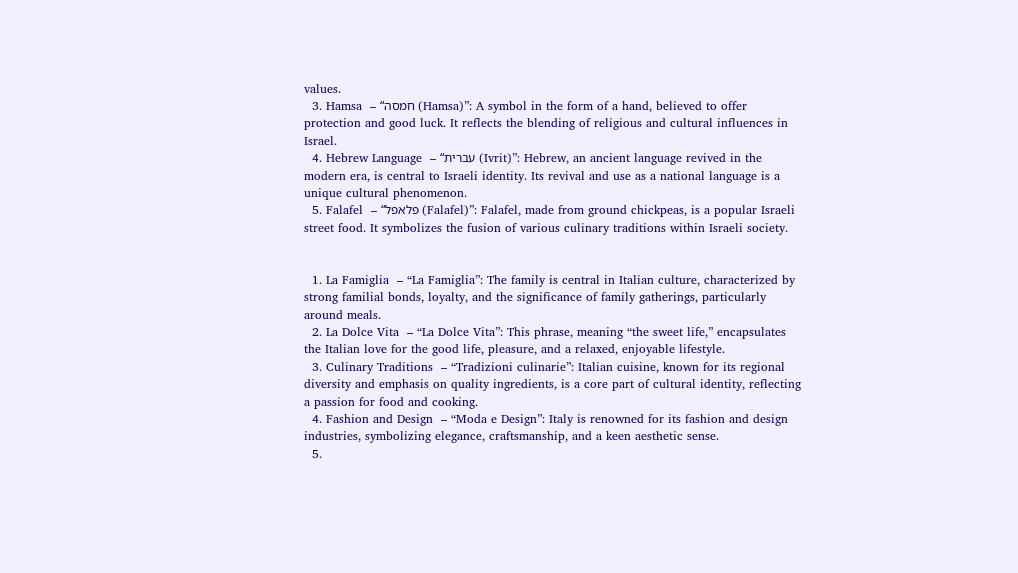values.
  3. Hamsa  – “חמסה (Hamsa)”: A symbol in the form of a hand, believed to offer protection and good luck. It reflects the blending of religious and cultural influences in Israel.
  4. Hebrew Language  – “עברית (Ivrit)”: Hebrew, an ancient language revived in the modern era, is central to Israeli identity. Its revival and use as a national language is a unique cultural phenomenon.
  5. Falafel  – “פלאפל (Falafel)”: Falafel, made from ground chickpeas, is a popular Israeli street food. It symbolizes the fusion of various culinary traditions within Israeli society.


  1. La Famiglia  – “La Famiglia”: The family is central in Italian culture, characterized by strong familial bonds, loyalty, and the significance of family gatherings, particularly around meals.
  2. La Dolce Vita  – “La Dolce Vita”: This phrase, meaning “the sweet life,” encapsulates the Italian love for the good life, pleasure, and a relaxed, enjoyable lifestyle.
  3. Culinary Traditions  – “Tradizioni culinarie”: Italian cuisine, known for its regional diversity and emphasis on quality ingredients, is a core part of cultural identity, reflecting a passion for food and cooking.
  4. Fashion and Design  – “Moda e Design”: Italy is renowned for its fashion and design industries, symbolizing elegance, craftsmanship, and a keen aesthetic sense.
  5.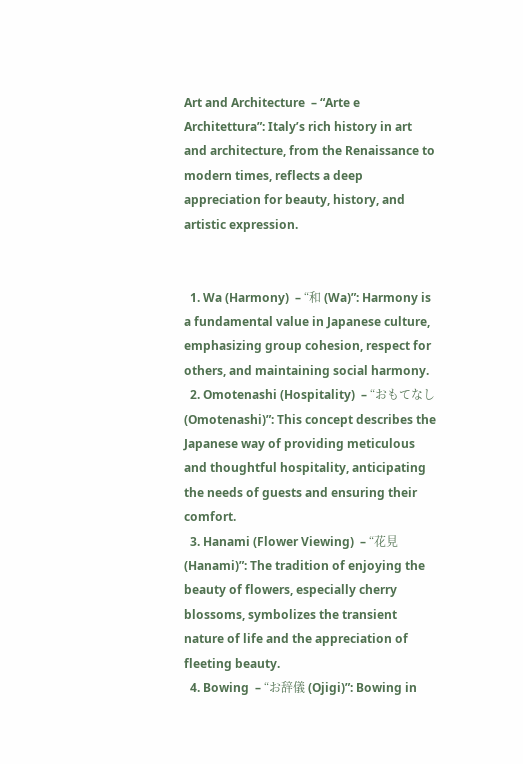Art and Architecture  – “Arte e Architettura”: Italy’s rich history in art and architecture, from the Renaissance to modern times, reflects a deep appreciation for beauty, history, and artistic expression.


  1. Wa (Harmony)  – “和 (Wa)”: Harmony is a fundamental value in Japanese culture, emphasizing group cohesion, respect for others, and maintaining social harmony.
  2. Omotenashi (Hospitality)  – “おもてなし (Omotenashi)”: This concept describes the Japanese way of providing meticulous and thoughtful hospitality, anticipating the needs of guests and ensuring their comfort.
  3. Hanami (Flower Viewing)  – “花見 (Hanami)”: The tradition of enjoying the beauty of flowers, especially cherry blossoms, symbolizes the transient nature of life and the appreciation of fleeting beauty.
  4. Bowing  – “お辞儀 (Ojigi)”: Bowing in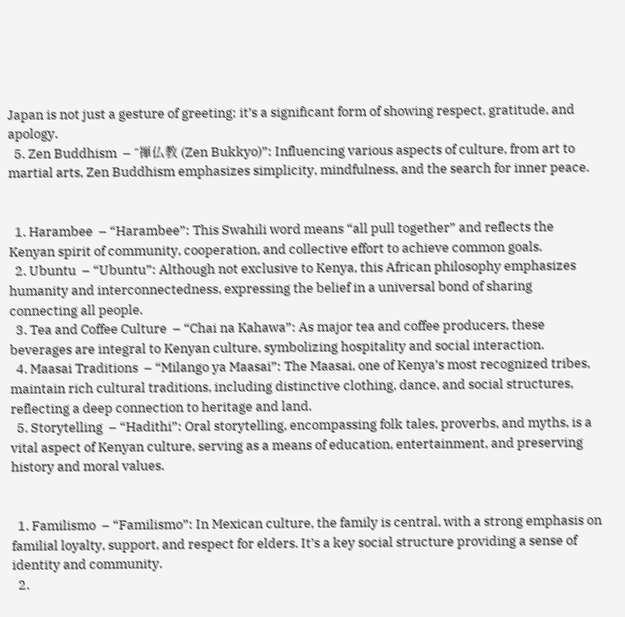Japan is not just a gesture of greeting; it’s a significant form of showing respect, gratitude, and apology.
  5. Zen Buddhism  – “禅仏教 (Zen Bukkyo)”: Influencing various aspects of culture, from art to martial arts, Zen Buddhism emphasizes simplicity, mindfulness, and the search for inner peace.


  1. Harambee  – “Harambee”: This Swahili word means “all pull together” and reflects the Kenyan spirit of community, cooperation, and collective effort to achieve common goals.
  2. Ubuntu  – “Ubuntu”: Although not exclusive to Kenya, this African philosophy emphasizes humanity and interconnectedness, expressing the belief in a universal bond of sharing connecting all people.
  3. Tea and Coffee Culture  – “Chai na Kahawa”: As major tea and coffee producers, these beverages are integral to Kenyan culture, symbolizing hospitality and social interaction.
  4. Maasai Traditions  – “Milango ya Maasai”: The Maasai, one of Kenya’s most recognized tribes, maintain rich cultural traditions, including distinctive clothing, dance, and social structures, reflecting a deep connection to heritage and land.
  5. Storytelling  – “Hadithi”: Oral storytelling, encompassing folk tales, proverbs, and myths, is a vital aspect of Kenyan culture, serving as a means of education, entertainment, and preserving history and moral values.


  1. Familismo  – “Familismo”: In Mexican culture, the family is central, with a strong emphasis on familial loyalty, support, and respect for elders. It’s a key social structure providing a sense of identity and community.
  2.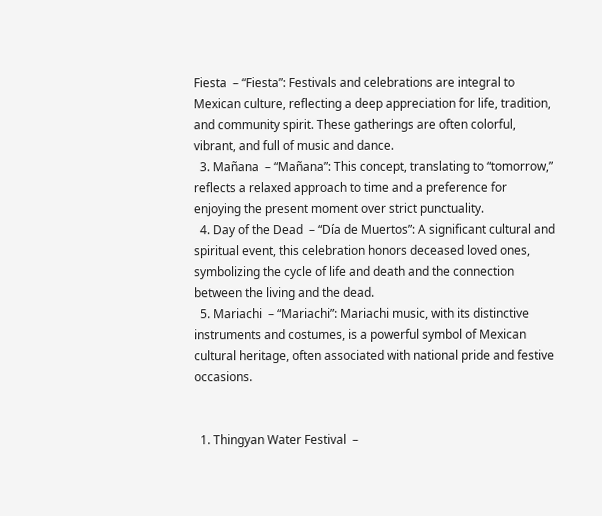Fiesta  – “Fiesta”: Festivals and celebrations are integral to Mexican culture, reflecting a deep appreciation for life, tradition, and community spirit. These gatherings are often colorful, vibrant, and full of music and dance.
  3. Mañana  – “Mañana”: This concept, translating to “tomorrow,” reflects a relaxed approach to time and a preference for enjoying the present moment over strict punctuality.
  4. Day of the Dead  – “Día de Muertos”: A significant cultural and spiritual event, this celebration honors deceased loved ones, symbolizing the cycle of life and death and the connection between the living and the dead.
  5. Mariachi  – “Mariachi”: Mariachi music, with its distinctive instruments and costumes, is a powerful symbol of Mexican cultural heritage, often associated with national pride and festive occasions.


  1. Thingyan Water Festival  –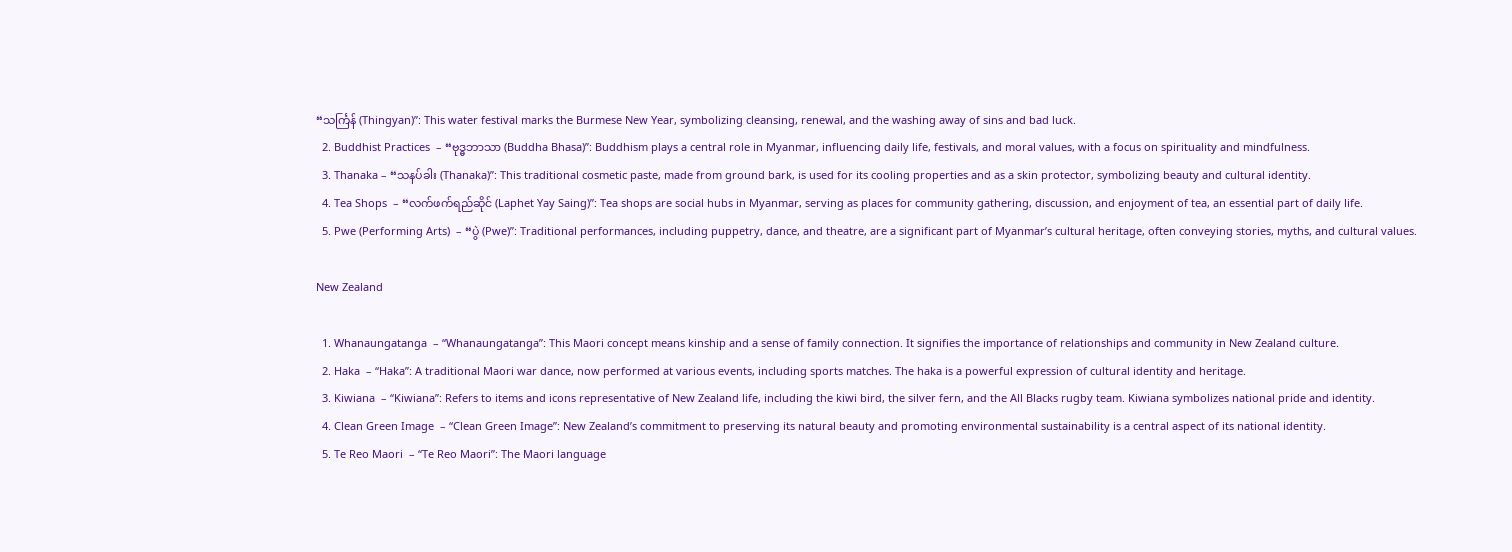“သင်္ကြန် (Thingyan)”: This water festival marks the Burmese New Year, symbolizing cleansing, renewal, and the washing away of sins and bad luck.
  2. Buddhist Practices  – “ဗုဒ္ဓဘာသာ (Buddha Bhasa)”: Buddhism plays a central role in Myanmar, influencing daily life, festivals, and moral values, with a focus on spirituality and mindfulness.
  3. Thanaka – “သနပ်ခါး (Thanaka)”: This traditional cosmetic paste, made from ground bark, is used for its cooling properties and as a skin protector, symbolizing beauty and cultural identity.
  4. Tea Shops  – “လက်ဖက်ရည်ဆိုင် (Laphet Yay Saing)”: Tea shops are social hubs in Myanmar, serving as places for community gathering, discussion, and enjoyment of tea, an essential part of daily life.
  5. Pwe (Performing Arts)  – “ပွဲ (Pwe)”: Traditional performances, including puppetry, dance, and theatre, are a significant part of Myanmar’s cultural heritage, often conveying stories, myths, and cultural values.

New Zealand

  1. Whanaungatanga  – “Whanaungatanga”: This Maori concept means kinship and a sense of family connection. It signifies the importance of relationships and community in New Zealand culture.
  2. Haka  – “Haka”: A traditional Maori war dance, now performed at various events, including sports matches. The haka is a powerful expression of cultural identity and heritage.
  3. Kiwiana  – “Kiwiana”: Refers to items and icons representative of New Zealand life, including the kiwi bird, the silver fern, and the All Blacks rugby team. Kiwiana symbolizes national pride and identity.
  4. Clean Green Image  – “Clean Green Image”: New Zealand’s commitment to preserving its natural beauty and promoting environmental sustainability is a central aspect of its national identity.
  5. Te Reo Maori  – “Te Reo Maori”: The Maori language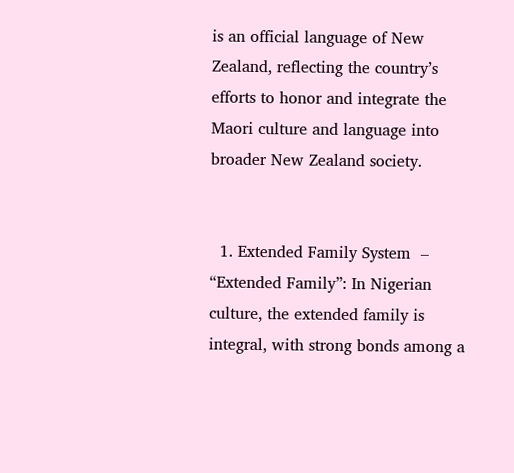is an official language of New Zealand, reflecting the country’s efforts to honor and integrate the Maori culture and language into broader New Zealand society.


  1. Extended Family System  – “Extended Family”: In Nigerian culture, the extended family is integral, with strong bonds among a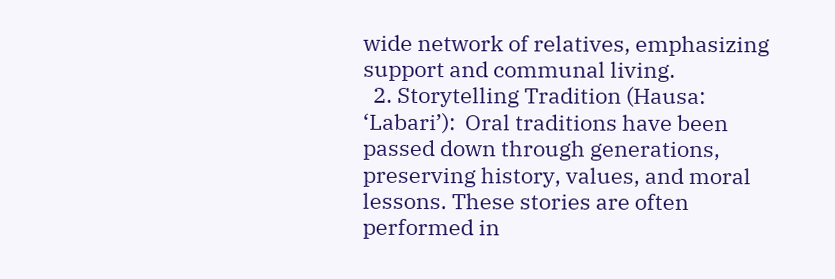wide network of relatives, emphasizing support and communal living.
  2. Storytelling Tradition (Hausa: ‘Labari’):  Oral traditions have been passed down through generations, preserving history, values, and moral lessons. These stories are often performed in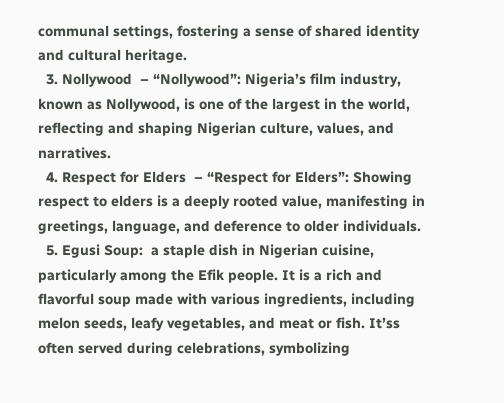communal settings, fostering a sense of shared identity and cultural heritage.
  3. Nollywood  – “Nollywood”: Nigeria’s film industry, known as Nollywood, is one of the largest in the world, reflecting and shaping Nigerian culture, values, and narratives.
  4. Respect for Elders  – “Respect for Elders”: Showing respect to elders is a deeply rooted value, manifesting in greetings, language, and deference to older individuals.
  5. Egusi Soup:  a staple dish in Nigerian cuisine, particularly among the Efik people. It is a rich and flavorful soup made with various ingredients, including melon seeds, leafy vegetables, and meat or fish. It’ss often served during celebrations, symbolizing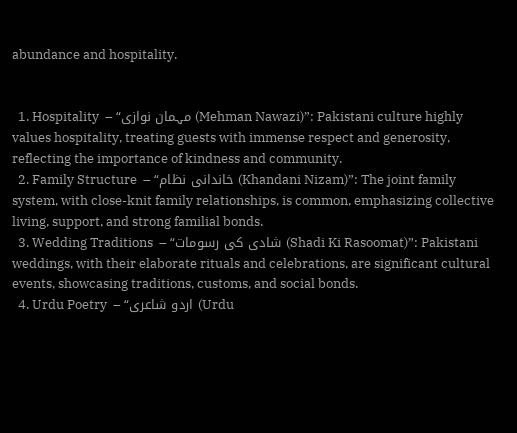abundance and hospitality.


  1. Hospitality  – “مہمان نوازی (Mehman Nawazi)”: Pakistani culture highly values hospitality, treating guests with immense respect and generosity, reflecting the importance of kindness and community.
  2. Family Structure  – “خاندانی نظام (Khandani Nizam)”: The joint family system, with close-knit family relationships, is common, emphasizing collective living, support, and strong familial bonds.
  3. Wedding Traditions  – “شادی کی رسومات (Shadi Ki Rasoomat)”: Pakistani weddings, with their elaborate rituals and celebrations, are significant cultural events, showcasing traditions, customs, and social bonds.
  4. Urdu Poetry  – “اردو شاعری (Urdu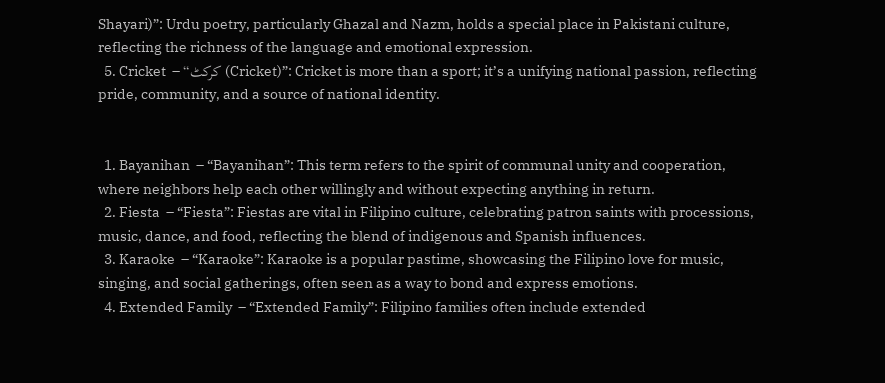Shayari)”: Urdu poetry, particularly Ghazal and Nazm, holds a special place in Pakistani culture, reflecting the richness of the language and emotional expression.
  5. Cricket  – “کرکٹ (Cricket)”: Cricket is more than a sport; it’s a unifying national passion, reflecting pride, community, and a source of national identity.


  1. Bayanihan  – “Bayanihan”: This term refers to the spirit of communal unity and cooperation, where neighbors help each other willingly and without expecting anything in return.
  2. Fiesta  – “Fiesta”: Fiestas are vital in Filipino culture, celebrating patron saints with processions, music, dance, and food, reflecting the blend of indigenous and Spanish influences.
  3. Karaoke  – “Karaoke”: Karaoke is a popular pastime, showcasing the Filipino love for music, singing, and social gatherings, often seen as a way to bond and express emotions.
  4. Extended Family  – “Extended Family”: Filipino families often include extended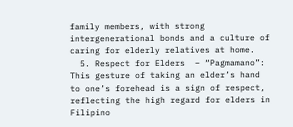family members, with strong intergenerational bonds and a culture of caring for elderly relatives at home.
  5. Respect for Elders  – “Pagmamano”: This gesture of taking an elder’s hand to one’s forehead is a sign of respect, reflecting the high regard for elders in Filipino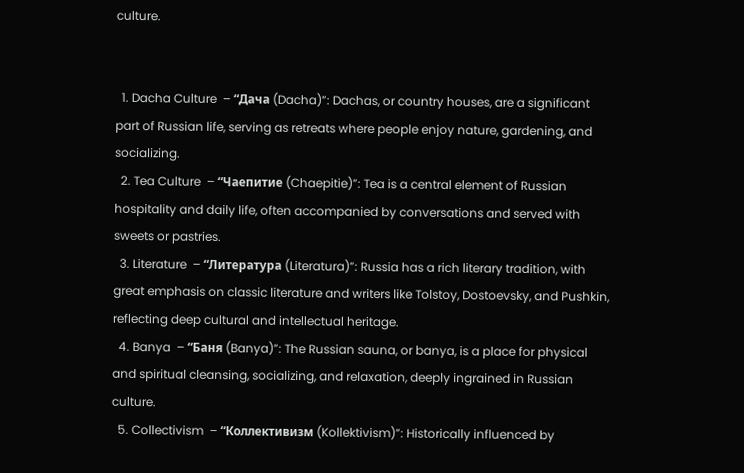culture.


  1. Dacha Culture  – “Дача (Dacha)”: Dachas, or country houses, are a significant part of Russian life, serving as retreats where people enjoy nature, gardening, and socializing.
  2. Tea Culture  – “Чаепитие (Chaepitie)”: Tea is a central element of Russian hospitality and daily life, often accompanied by conversations and served with sweets or pastries.
  3. Literature  – “Литература (Literatura)”: Russia has a rich literary tradition, with great emphasis on classic literature and writers like Tolstoy, Dostoevsky, and Pushkin, reflecting deep cultural and intellectual heritage.
  4. Banya  – “Баня (Banya)”: The Russian sauna, or banya, is a place for physical and spiritual cleansing, socializing, and relaxation, deeply ingrained in Russian culture.
  5. Collectivism  – “Коллективизм (Kollektivism)”: Historically influenced by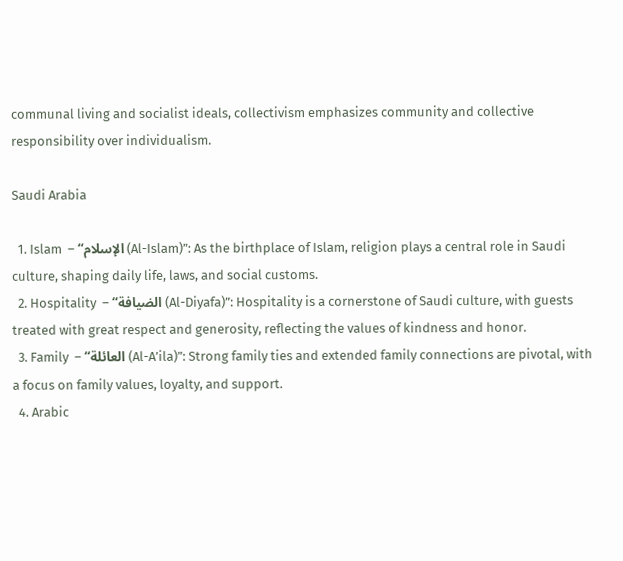communal living and socialist ideals, collectivism emphasizes community and collective responsibility over individualism.

Saudi Arabia

  1. Islam  – “الإسلام (Al-Islam)”: As the birthplace of Islam, religion plays a central role in Saudi culture, shaping daily life, laws, and social customs.
  2. Hospitality  – “الضيافة (Al-Diyafa)”: Hospitality is a cornerstone of Saudi culture, with guests treated with great respect and generosity, reflecting the values of kindness and honor.
  3. Family  – “العائلة (Al-A’ila)”: Strong family ties and extended family connections are pivotal, with a focus on family values, loyalty, and support.
  4. Arabic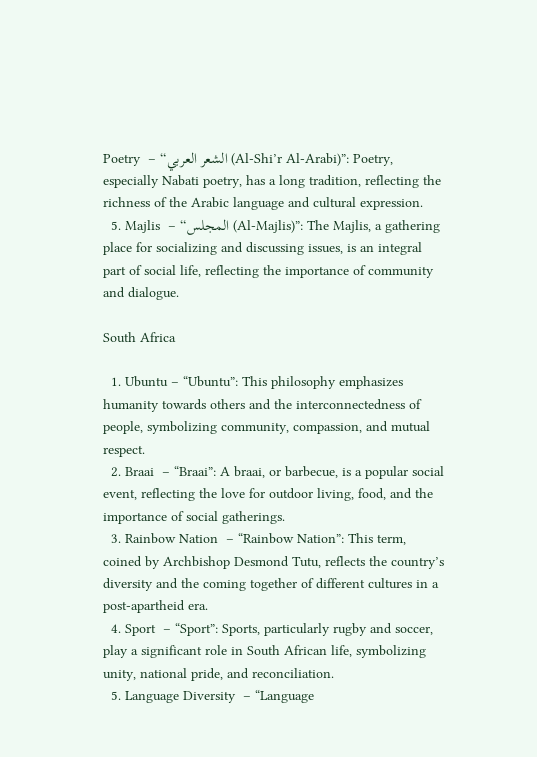Poetry  – “الشعر العربي (Al-Shi’r Al-Arabi)”: Poetry, especially Nabati poetry, has a long tradition, reflecting the richness of the Arabic language and cultural expression.
  5. Majlis  – “المجلس (Al-Majlis)”: The Majlis, a gathering place for socializing and discussing issues, is an integral part of social life, reflecting the importance of community and dialogue.

South Africa

  1. Ubuntu – “Ubuntu”: This philosophy emphasizes humanity towards others and the interconnectedness of people, symbolizing community, compassion, and mutual respect.
  2. Braai  – “Braai”: A braai, or barbecue, is a popular social event, reflecting the love for outdoor living, food, and the importance of social gatherings.
  3. Rainbow Nation  – “Rainbow Nation”: This term, coined by Archbishop Desmond Tutu, reflects the country’s diversity and the coming together of different cultures in a post-apartheid era.
  4. Sport  – “Sport”: Sports, particularly rugby and soccer, play a significant role in South African life, symbolizing unity, national pride, and reconciliation.
  5. Language Diversity  – “Language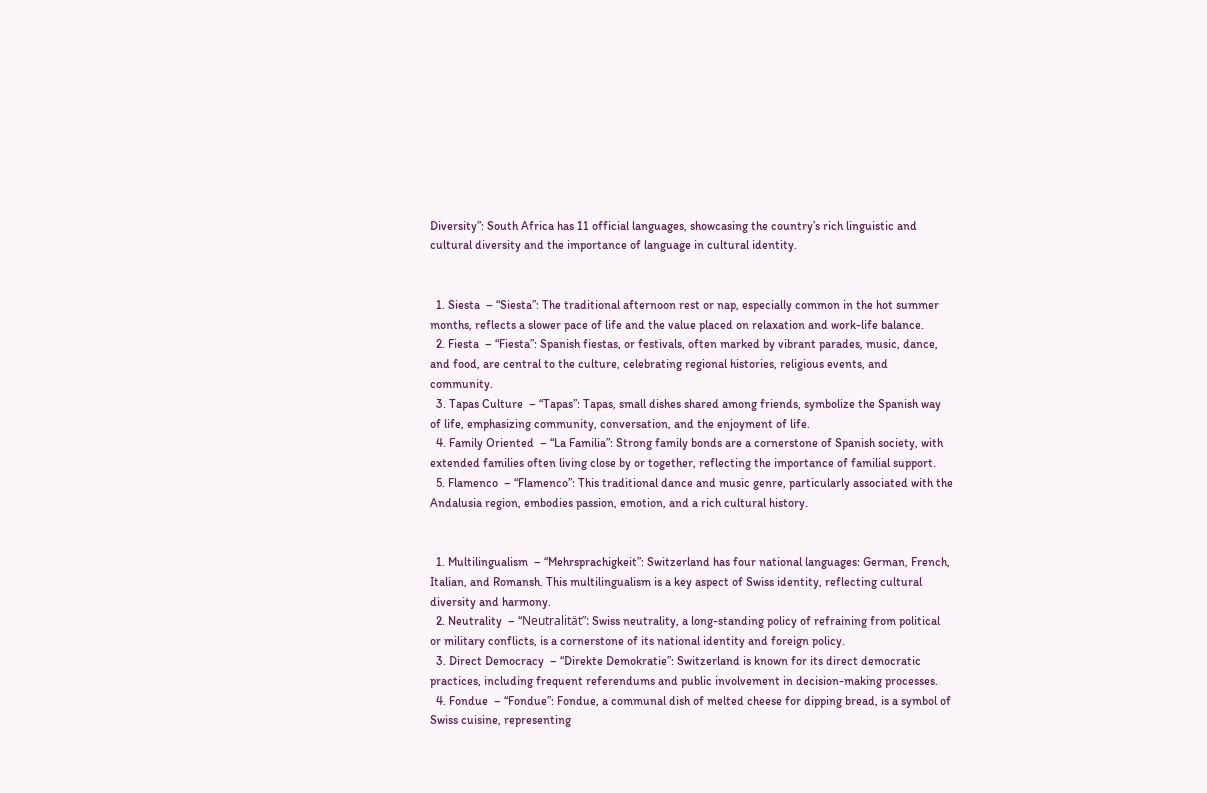Diversity”: South Africa has 11 official languages, showcasing the country’s rich linguistic and cultural diversity and the importance of language in cultural identity.


  1. Siesta  – “Siesta”: The traditional afternoon rest or nap, especially common in the hot summer months, reflects a slower pace of life and the value placed on relaxation and work-life balance.
  2. Fiesta  – “Fiesta”: Spanish fiestas, or festivals, often marked by vibrant parades, music, dance, and food, are central to the culture, celebrating regional histories, religious events, and community.
  3. Tapas Culture  – “Tapas”: Tapas, small dishes shared among friends, symbolize the Spanish way of life, emphasizing community, conversation, and the enjoyment of life.
  4. Family Oriented  – “La Familia”: Strong family bonds are a cornerstone of Spanish society, with extended families often living close by or together, reflecting the importance of familial support.
  5. Flamenco  – “Flamenco”: This traditional dance and music genre, particularly associated with the Andalusia region, embodies passion, emotion, and a rich cultural history.


  1. Multilingualism  – “Mehrsprachigkeit”: Switzerland has four national languages: German, French, Italian, and Romansh. This multilingualism is a key aspect of Swiss identity, reflecting cultural diversity and harmony.
  2. Neutrality  – “Neutralität”: Swiss neutrality, a long-standing policy of refraining from political or military conflicts, is a cornerstone of its national identity and foreign policy.
  3. Direct Democracy  – “Direkte Demokratie”: Switzerland is known for its direct democratic practices, including frequent referendums and public involvement in decision-making processes.
  4. Fondue  – “Fondue”: Fondue, a communal dish of melted cheese for dipping bread, is a symbol of Swiss cuisine, representing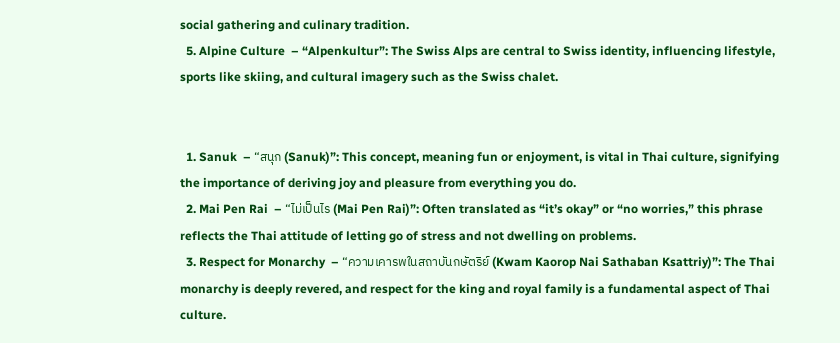social gathering and culinary tradition.
  5. Alpine Culture  – “Alpenkultur”: The Swiss Alps are central to Swiss identity, influencing lifestyle, sports like skiing, and cultural imagery such as the Swiss chalet.


  1. Sanuk  – “สนุก (Sanuk)”: This concept, meaning fun or enjoyment, is vital in Thai culture, signifying the importance of deriving joy and pleasure from everything you do.
  2. Mai Pen Rai  – “ไม่เป็นไร (Mai Pen Rai)”: Often translated as “it’s okay” or “no worries,” this phrase reflects the Thai attitude of letting go of stress and not dwelling on problems.
  3. Respect for Monarchy  – “ความเคารพในสถาบันกษัตริย์ (Kwam Kaorop Nai Sathaban Ksattriy)”: The Thai monarchy is deeply revered, and respect for the king and royal family is a fundamental aspect of Thai culture.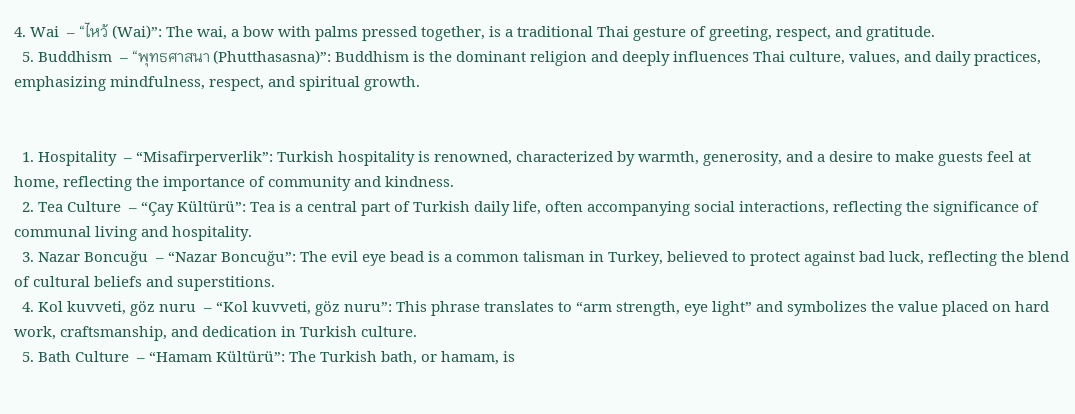4. Wai  – “ไหว้ (Wai)”: The wai, a bow with palms pressed together, is a traditional Thai gesture of greeting, respect, and gratitude.
  5. Buddhism  – “พุทธศาสนา (Phutthasasna)”: Buddhism is the dominant religion and deeply influences Thai culture, values, and daily practices, emphasizing mindfulness, respect, and spiritual growth.


  1. Hospitality  – “Misafirperverlik”: Turkish hospitality is renowned, characterized by warmth, generosity, and a desire to make guests feel at home, reflecting the importance of community and kindness.
  2. Tea Culture  – “Çay Kültürü”: Tea is a central part of Turkish daily life, often accompanying social interactions, reflecting the significance of communal living and hospitality.
  3. Nazar Boncuğu  – “Nazar Boncuğu”: The evil eye bead is a common talisman in Turkey, believed to protect against bad luck, reflecting the blend of cultural beliefs and superstitions.
  4. Kol kuvveti, göz nuru  – “Kol kuvveti, göz nuru”: This phrase translates to “arm strength, eye light” and symbolizes the value placed on hard work, craftsmanship, and dedication in Turkish culture.
  5. Bath Culture  – “Hamam Kültürü”: The Turkish bath, or hamam, is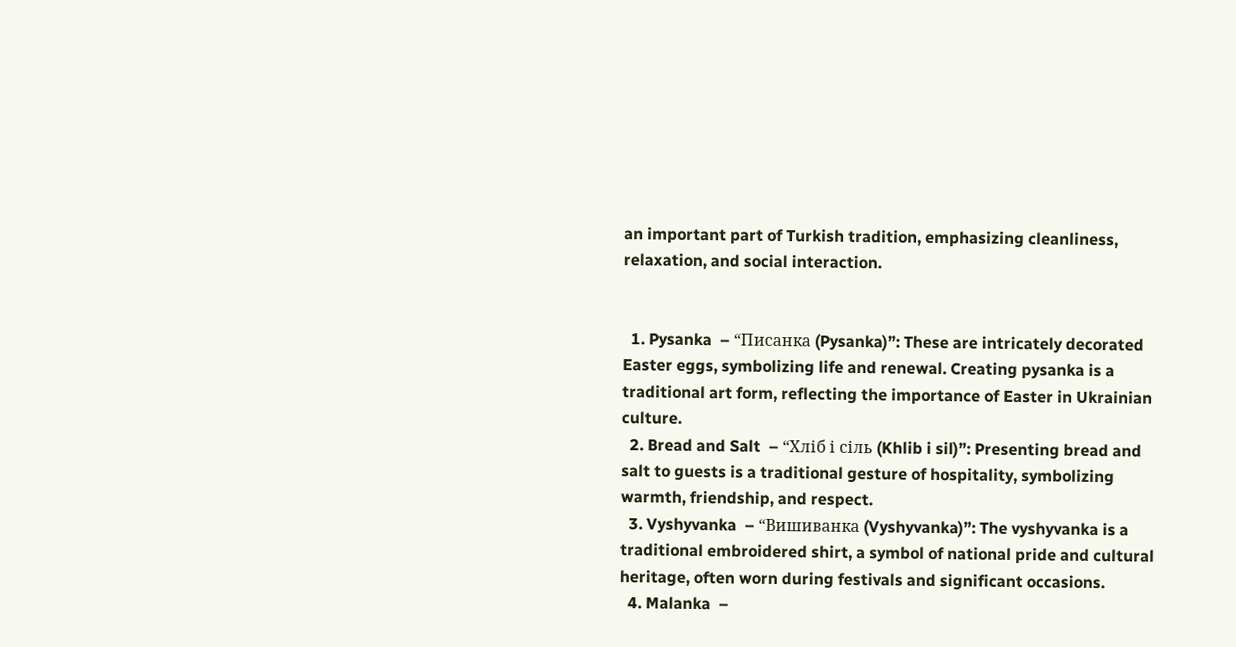an important part of Turkish tradition, emphasizing cleanliness, relaxation, and social interaction.


  1. Pysanka  – “Писанка (Pysanka)”: These are intricately decorated Easter eggs, symbolizing life and renewal. Creating pysanka is a traditional art form, reflecting the importance of Easter in Ukrainian culture.
  2. Bread and Salt  – “Хліб і сіль (Khlib i sil)”: Presenting bread and salt to guests is a traditional gesture of hospitality, symbolizing warmth, friendship, and respect.
  3. Vyshyvanka  – “Вишиванка (Vyshyvanka)”: The vyshyvanka is a traditional embroidered shirt, a symbol of national pride and cultural heritage, often worn during festivals and significant occasions.
  4. Malanka  –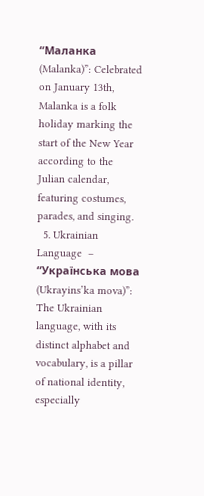“Маланка (Malanka)”: Celebrated on January 13th, Malanka is a folk holiday marking the start of the New Year according to the Julian calendar, featuring costumes, parades, and singing.
  5. Ukrainian Language  – “Українська мова (Ukrayins’ka mova)”: The Ukrainian language, with its distinct alphabet and vocabulary, is a pillar of national identity, especially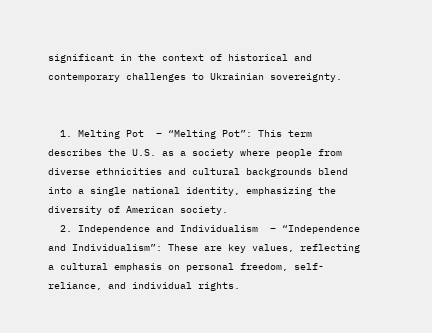significant in the context of historical and contemporary challenges to Ukrainian sovereignty.


  1. Melting Pot  – “Melting Pot”: This term describes the U.S. as a society where people from diverse ethnicities and cultural backgrounds blend into a single national identity, emphasizing the diversity of American society.
  2. Independence and Individualism  – “Independence and Individualism”: These are key values, reflecting a cultural emphasis on personal freedom, self-reliance, and individual rights.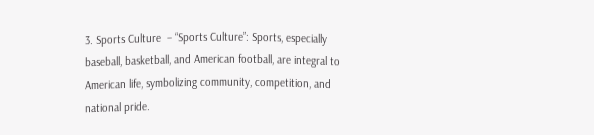3. Sports Culture  – “Sports Culture”: Sports, especially baseball, basketball, and American football, are integral to American life, symbolizing community, competition, and national pride.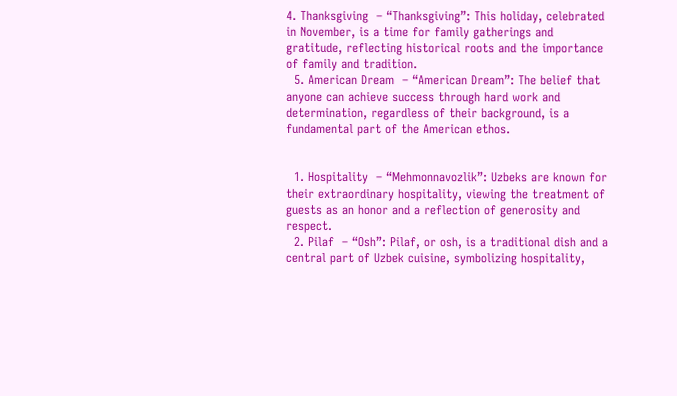4. Thanksgiving  – “Thanksgiving”: This holiday, celebrated in November, is a time for family gatherings and gratitude, reflecting historical roots and the importance of family and tradition.
  5. American Dream  – “American Dream”: The belief that anyone can achieve success through hard work and determination, regardless of their background, is a fundamental part of the American ethos.


  1. Hospitality  – “Mehmonnavozlik”: Uzbeks are known for their extraordinary hospitality, viewing the treatment of guests as an honor and a reflection of generosity and respect.
  2. Pilaf  – “Osh”: Pilaf, or osh, is a traditional dish and a central part of Uzbek cuisine, symbolizing hospitality,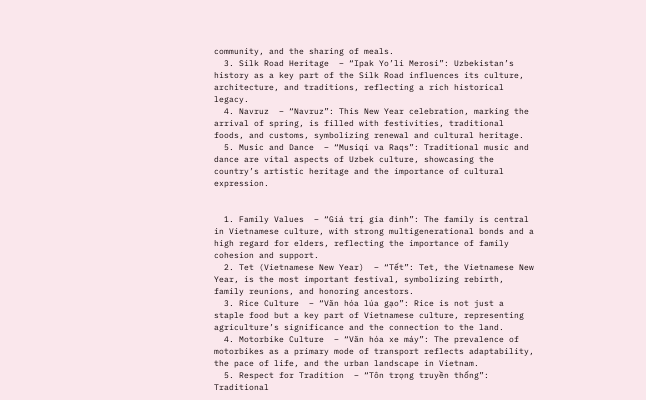community, and the sharing of meals.
  3. Silk Road Heritage  – “Ipak Yo’li Merosi”: Uzbekistan’s history as a key part of the Silk Road influences its culture, architecture, and traditions, reflecting a rich historical legacy.
  4. Navruz  – “Navruz”: This New Year celebration, marking the arrival of spring, is filled with festivities, traditional foods, and customs, symbolizing renewal and cultural heritage.
  5. Music and Dance  – “Musiqi va Raqs”: Traditional music and dance are vital aspects of Uzbek culture, showcasing the country’s artistic heritage and the importance of cultural expression.


  1. Family Values  – “Giá trị gia đình”: The family is central in Vietnamese culture, with strong multigenerational bonds and a high regard for elders, reflecting the importance of family cohesion and support.
  2. Tet (Vietnamese New Year)  – “Tết”: Tet, the Vietnamese New Year, is the most important festival, symbolizing rebirth, family reunions, and honoring ancestors.
  3. Rice Culture  – “Văn hóa lúa gạo”: Rice is not just a staple food but a key part of Vietnamese culture, representing agriculture’s significance and the connection to the land.
  4. Motorbike Culture  – “Văn hóa xe máy”: The prevalence of motorbikes as a primary mode of transport reflects adaptability, the pace of life, and the urban landscape in Vietnam.
  5. Respect for Tradition  – “Tôn trọng truyền thống”: Traditional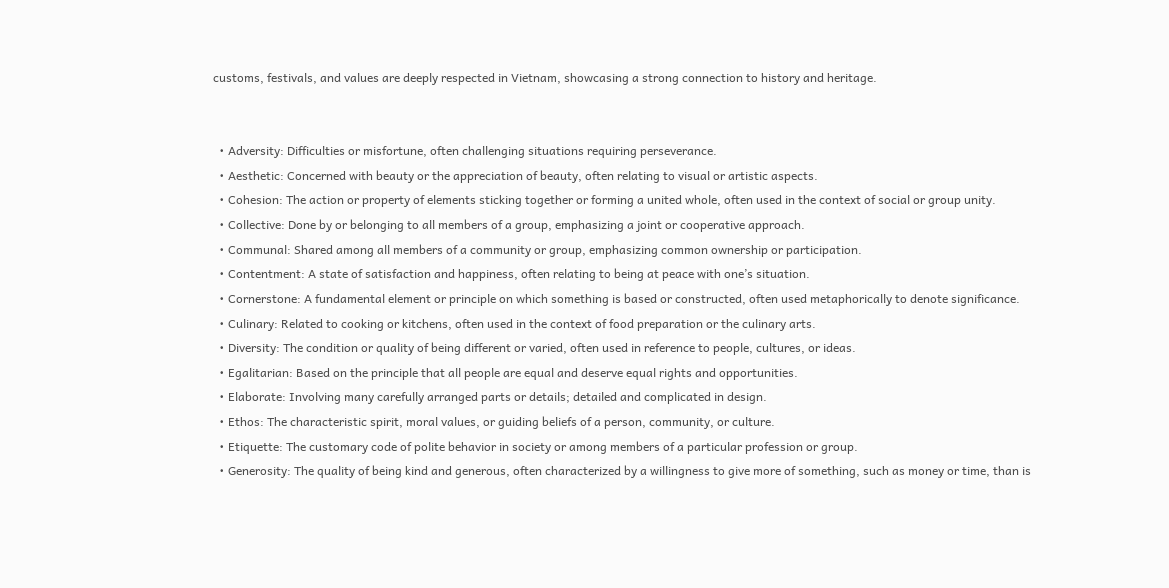customs, festivals, and values are deeply respected in Vietnam, showcasing a strong connection to history and heritage.


  • Adversity: Difficulties or misfortune, often challenging situations requiring perseverance.
  • Aesthetic: Concerned with beauty or the appreciation of beauty, often relating to visual or artistic aspects.
  • Cohesion: The action or property of elements sticking together or forming a united whole, often used in the context of social or group unity.
  • Collective: Done by or belonging to all members of a group, emphasizing a joint or cooperative approach.
  • Communal: Shared among all members of a community or group, emphasizing common ownership or participation.
  • Contentment: A state of satisfaction and happiness, often relating to being at peace with one’s situation.
  • Cornerstone: A fundamental element or principle on which something is based or constructed, often used metaphorically to denote significance.
  • Culinary: Related to cooking or kitchens, often used in the context of food preparation or the culinary arts.
  • Diversity: The condition or quality of being different or varied, often used in reference to people, cultures, or ideas.
  • Egalitarian: Based on the principle that all people are equal and deserve equal rights and opportunities.
  • Elaborate: Involving many carefully arranged parts or details; detailed and complicated in design.
  • Ethos: The characteristic spirit, moral values, or guiding beliefs of a person, community, or culture.
  • Etiquette: The customary code of polite behavior in society or among members of a particular profession or group.
  • Generosity: The quality of being kind and generous, often characterized by a willingness to give more of something, such as money or time, than is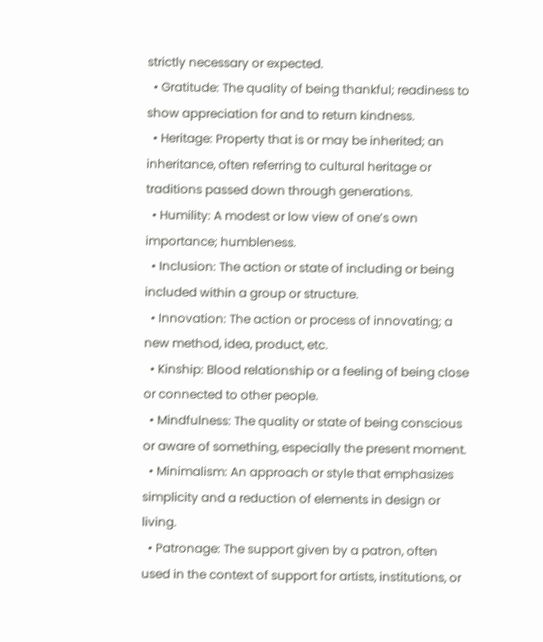strictly necessary or expected.
  • Gratitude: The quality of being thankful; readiness to show appreciation for and to return kindness.
  • Heritage: Property that is or may be inherited; an inheritance, often referring to cultural heritage or traditions passed down through generations.
  • Humility: A modest or low view of one’s own importance; humbleness.
  • Inclusion: The action or state of including or being included within a group or structure.
  • Innovation: The action or process of innovating; a new method, idea, product, etc.
  • Kinship: Blood relationship or a feeling of being close or connected to other people.
  • Mindfulness: The quality or state of being conscious or aware of something, especially the present moment.
  • Minimalism: An approach or style that emphasizes simplicity and a reduction of elements in design or living.
  • Patronage: The support given by a patron, often used in the context of support for artists, institutions, or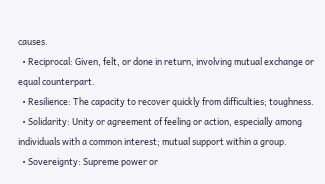causes.
  • Reciprocal: Given, felt, or done in return, involving mutual exchange or equal counterpart.
  • Resilience: The capacity to recover quickly from difficulties; toughness.
  • Solidarity: Unity or agreement of feeling or action, especially among individuals with a common interest; mutual support within a group.
  • Sovereignty: Supreme power or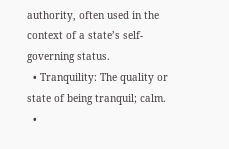authority, often used in the context of a state’s self-governing status.
  • Tranquility: The quality or state of being tranquil; calm.
  •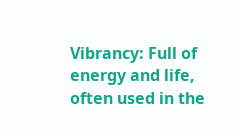Vibrancy: Full of energy and life, often used in the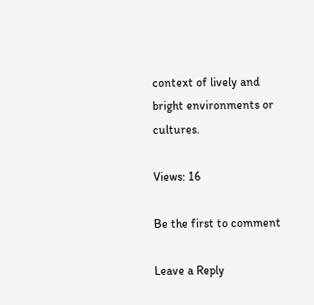context of lively and bright environments or cultures.

Views: 16

Be the first to comment

Leave a Reply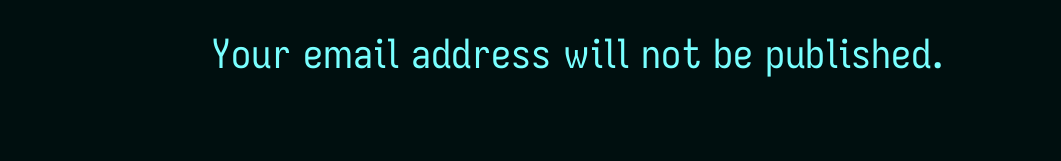Your email address will not be published.